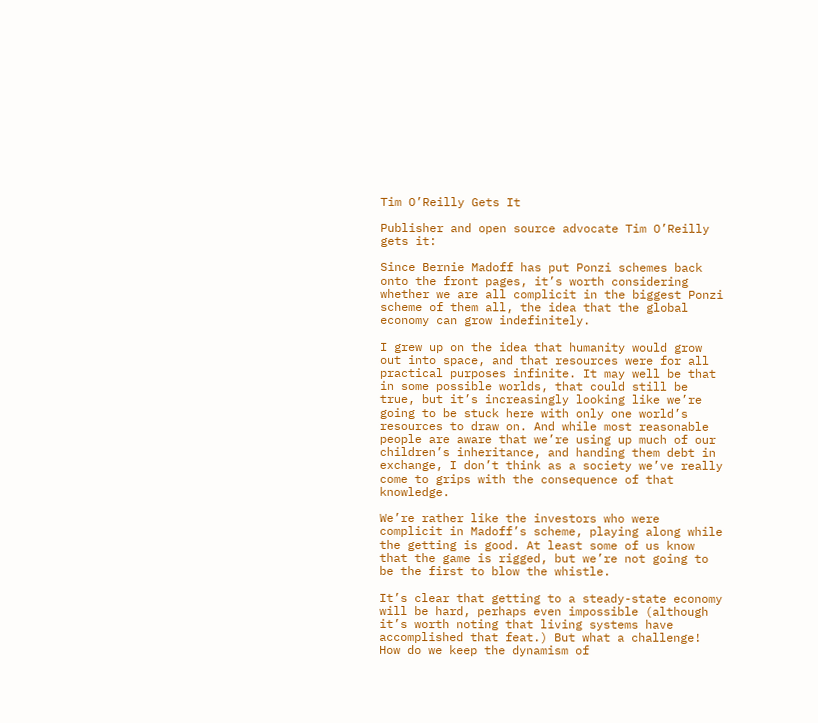Tim O’Reilly Gets It

Publisher and open source advocate Tim O’Reilly gets it:

Since Bernie Madoff has put Ponzi schemes back onto the front pages, it’s worth considering whether we are all complicit in the biggest Ponzi scheme of them all, the idea that the global economy can grow indefinitely.

I grew up on the idea that humanity would grow out into space, and that resources were for all practical purposes infinite. It may well be that in some possible worlds, that could still be true, but it’s increasingly looking like we’re going to be stuck here with only one world’s resources to draw on. And while most reasonable people are aware that we’re using up much of our children’s inheritance, and handing them debt in exchange, I don’t think as a society we’ve really come to grips with the consequence of that knowledge.

We’re rather like the investors who were complicit in Madoff’s scheme, playing along while the getting is good. At least some of us know that the game is rigged, but we’re not going to be the first to blow the whistle.

It’s clear that getting to a steady-state economy will be hard, perhaps even impossible (although it’s worth noting that living systems have accomplished that feat.) But what a challenge! How do we keep the dynamism of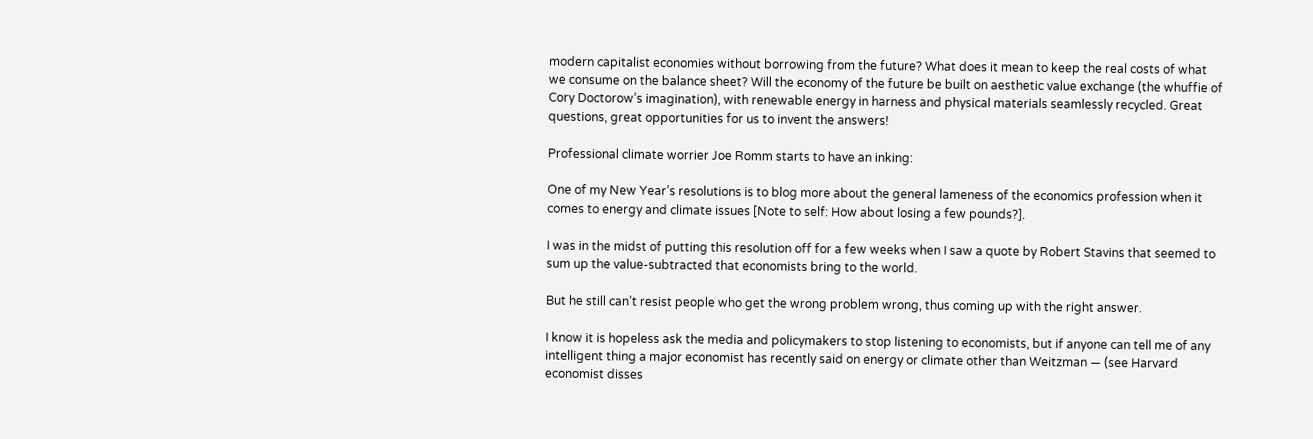modern capitalist economies without borrowing from the future? What does it mean to keep the real costs of what we consume on the balance sheet? Will the economy of the future be built on aesthetic value exchange (the whuffie of Cory Doctorow’s imagination), with renewable energy in harness and physical materials seamlessly recycled. Great questions, great opportunities for us to invent the answers!

Professional climate worrier Joe Romm starts to have an inking:

One of my New Year’s resolutions is to blog more about the general lameness of the economics profession when it comes to energy and climate issues [Note to self: How about losing a few pounds?].

I was in the midst of putting this resolution off for a few weeks when I saw a quote by Robert Stavins that seemed to sum up the value-subtracted that economists bring to the world.

But he still can’t resist people who get the wrong problem wrong, thus coming up with the right answer.

I know it is hopeless ask the media and policymakers to stop listening to economists, but if anyone can tell me of any intelligent thing a major economist has recently said on energy or climate other than Weitzman — (see Harvard economist disses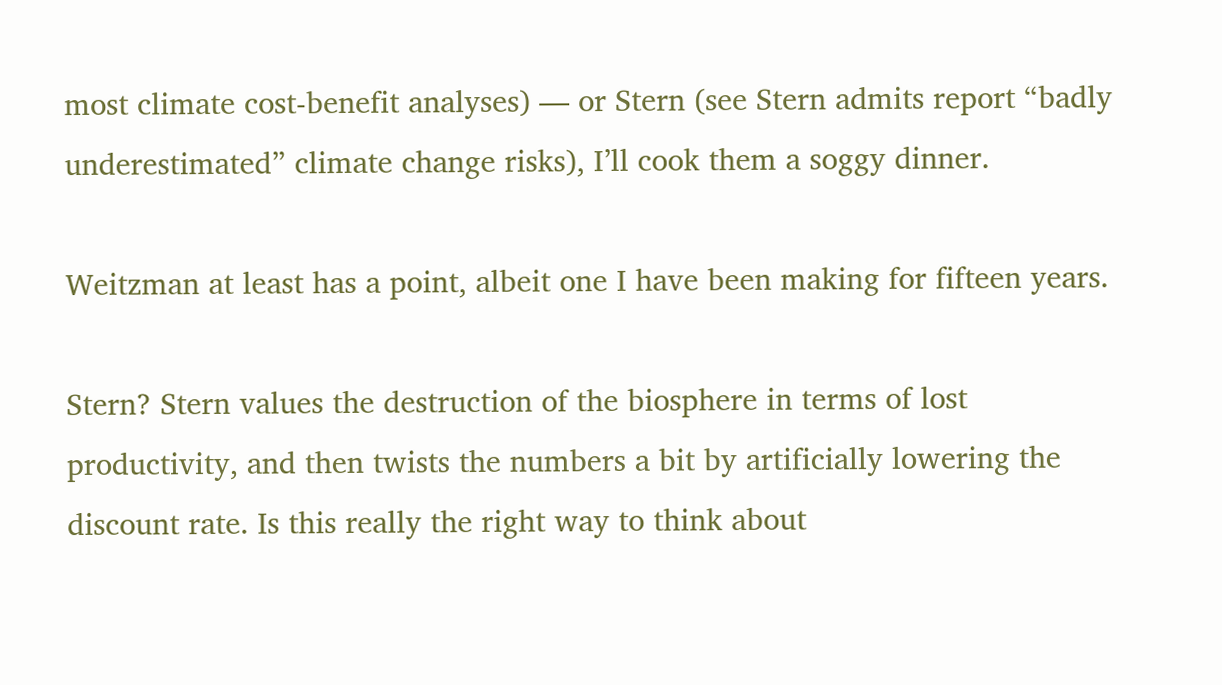most climate cost-benefit analyses) — or Stern (see Stern admits report “badly underestimated” climate change risks), I’ll cook them a soggy dinner.

Weitzman at least has a point, albeit one I have been making for fifteen years.

Stern? Stern values the destruction of the biosphere in terms of lost productivity, and then twists the numbers a bit by artificially lowering the discount rate. Is this really the right way to think about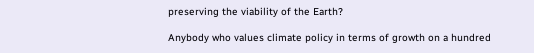preserving the viability of the Earth?

Anybody who values climate policy in terms of growth on a hundred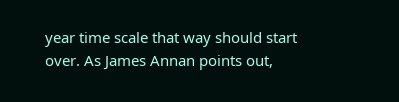year time scale that way should start over. As James Annan points out,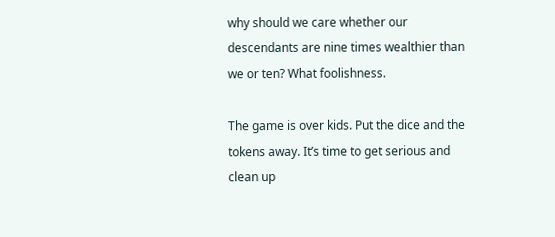why should we care whether our descendants are nine times wealthier than we or ten? What foolishness.

The game is over kids. Put the dice and the tokens away. It’s time to get serious and clean up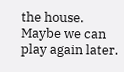the house. Maybe we can play again later.